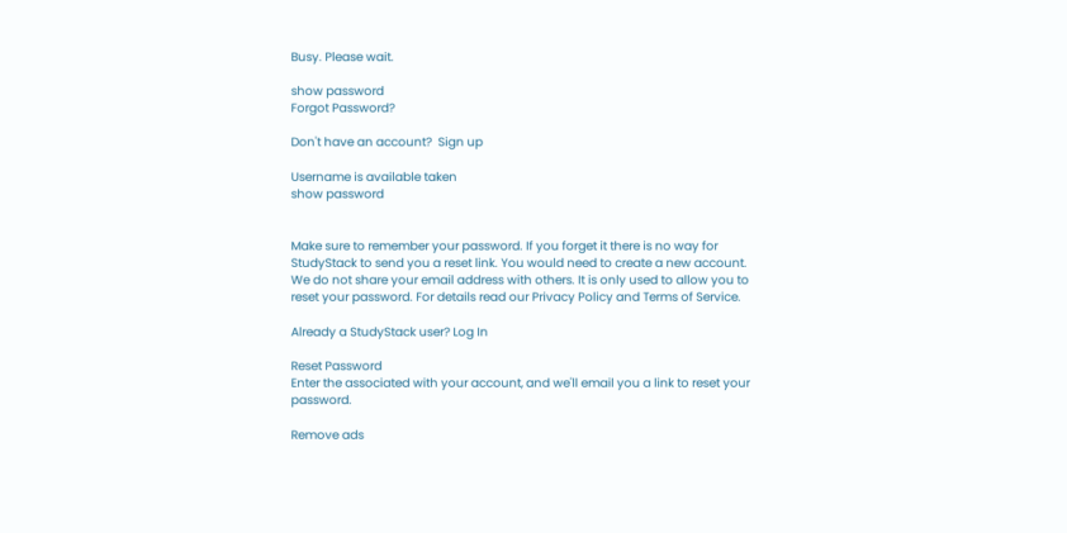Busy. Please wait.

show password
Forgot Password?

Don't have an account?  Sign up

Username is available taken
show password


Make sure to remember your password. If you forget it there is no way for StudyStack to send you a reset link. You would need to create a new account.
We do not share your email address with others. It is only used to allow you to reset your password. For details read our Privacy Policy and Terms of Service.

Already a StudyStack user? Log In

Reset Password
Enter the associated with your account, and we'll email you a link to reset your password.

Remove ads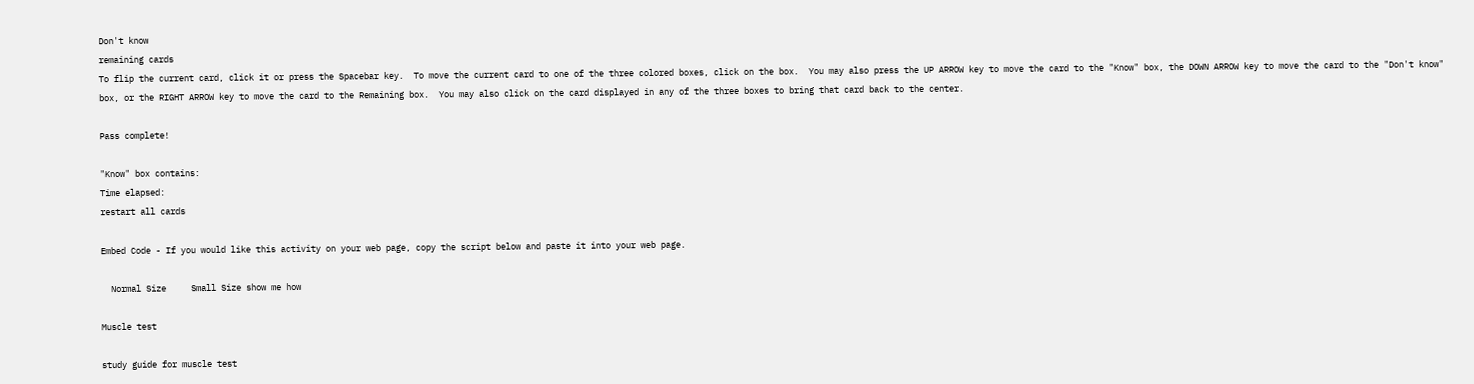Don't know
remaining cards
To flip the current card, click it or press the Spacebar key.  To move the current card to one of the three colored boxes, click on the box.  You may also press the UP ARROW key to move the card to the "Know" box, the DOWN ARROW key to move the card to the "Don't know" box, or the RIGHT ARROW key to move the card to the Remaining box.  You may also click on the card displayed in any of the three boxes to bring that card back to the center.

Pass complete!

"Know" box contains:
Time elapsed:
restart all cards

Embed Code - If you would like this activity on your web page, copy the script below and paste it into your web page.

  Normal Size     Small Size show me how

Muscle test

study guide for muscle test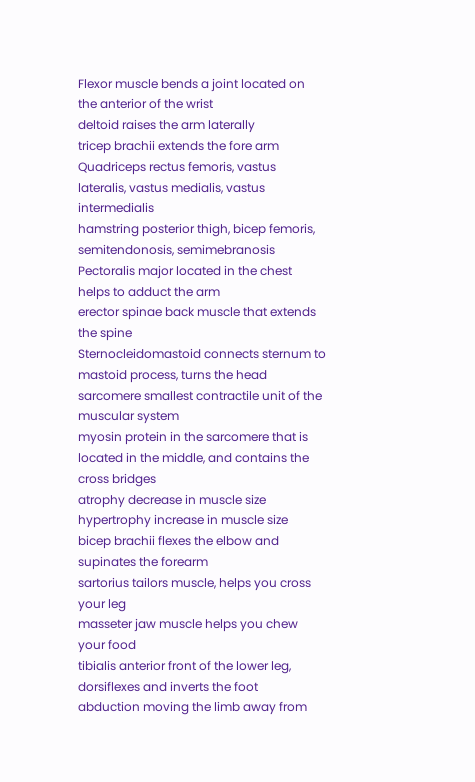Flexor muscle bends a joint located on the anterior of the wrist
deltoid raises the arm laterally
tricep brachii extends the fore arm
Quadriceps rectus femoris, vastus lateralis, vastus medialis, vastus intermedialis
hamstring posterior thigh, bicep femoris, semitendonosis, semimebranosis
Pectoralis major located in the chest helps to adduct the arm
erector spinae back muscle that extends the spine
Sternocleidomastoid connects sternum to mastoid process, turns the head
sarcomere smallest contractile unit of the muscular system
myosin protein in the sarcomere that is located in the middle, and contains the cross bridges
atrophy decrease in muscle size
hypertrophy increase in muscle size
bicep brachii flexes the elbow and supinates the forearm
sartorius tailors muscle, helps you cross your leg
masseter jaw muscle helps you chew your food
tibialis anterior front of the lower leg, dorsiflexes and inverts the foot
abduction moving the limb away from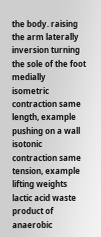the body. raising the arm laterally
inversion turning the sole of the foot medially
isometric contraction same length, example pushing on a wall
isotonic contraction same tension, example lifting weights
lactic acid waste product of anaerobic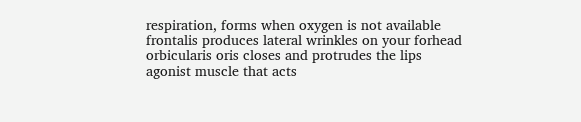respiration, forms when oxygen is not available
frontalis produces lateral wrinkles on your forhead
orbicularis oris closes and protrudes the lips
agonist muscle that acts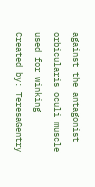against the antagonist
orbicularis oculi muscle used for winking
Created by: TeresaGentry